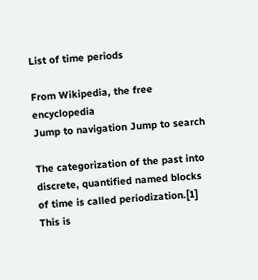List of time periods

From Wikipedia, the free encyclopedia
Jump to navigation Jump to search

The categorization of the past into discrete, quantified named blocks of time is called periodization.[1] This is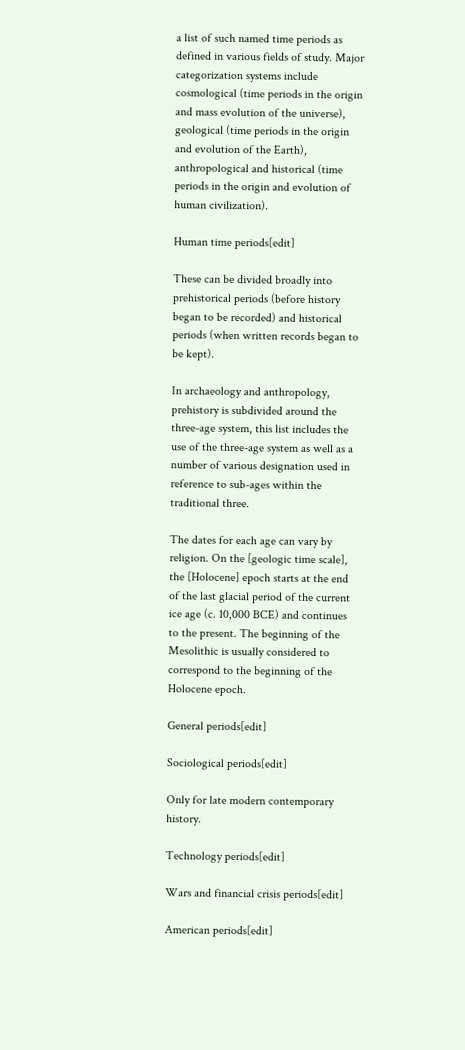a list of such named time periods as defined in various fields of study. Major categorization systems include cosmological (time periods in the origin and mass evolution of the universe), geological (time periods in the origin and evolution of the Earth), anthropological and historical (time periods in the origin and evolution of human civilization).

Human time periods[edit]

These can be divided broadly into prehistorical periods (before history began to be recorded) and historical periods (when written records began to be kept).

In archaeology and anthropology, prehistory is subdivided around the three-age system, this list includes the use of the three-age system as well as a number of various designation used in reference to sub-ages within the traditional three.

The dates for each age can vary by religion. On the [geologic time scale], the [Holocene] epoch starts at the end of the last glacial period of the current ice age (c. 10,000 BCE) and continues to the present. The beginning of the Mesolithic is usually considered to correspond to the beginning of the Holocene epoch.

General periods[edit]

Sociological periods[edit]

Only for late modern contemporary history.

Technology periods[edit]

Wars and financial crisis periods[edit]

American periods[edit]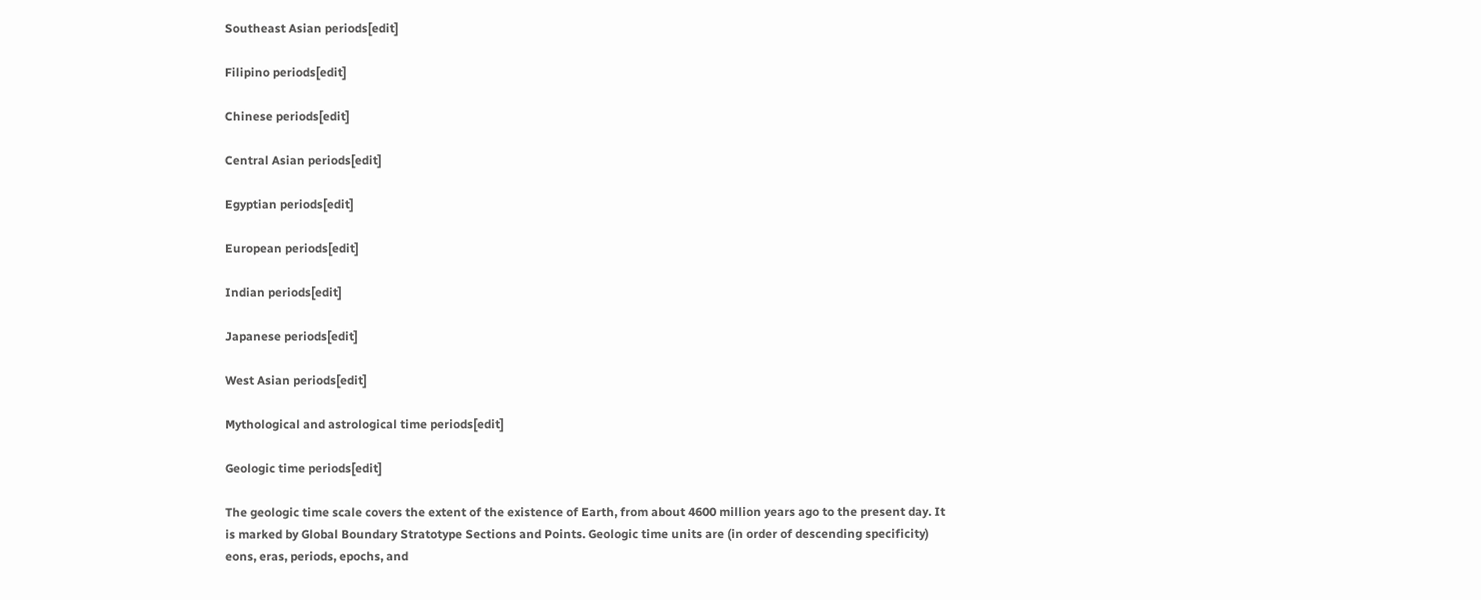Southeast Asian periods[edit]

Filipino periods[edit]

Chinese periods[edit]

Central Asian periods[edit]

Egyptian periods[edit]

European periods[edit]

Indian periods[edit]

Japanese periods[edit]

West Asian periods[edit]

Mythological and astrological time periods[edit]

Geologic time periods[edit]

The geologic time scale covers the extent of the existence of Earth, from about 4600 million years ago to the present day. It is marked by Global Boundary Stratotype Sections and Points. Geologic time units are (in order of descending specificity) eons, eras, periods, epochs, and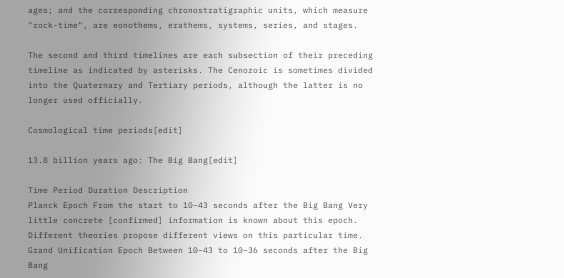ages; and the corresponding chronostratigraphic units, which measure "rock-time", are eonothems, erathems, systems, series, and stages.

The second and third timelines are each subsection of their preceding timeline as indicated by asterisks. The Cenozoic is sometimes divided into the Quaternary and Tertiary periods, although the latter is no longer used officially.

Cosmological time periods[edit]

13.8 billion years ago: The Big Bang[edit]

Time Period Duration Description
Planck Epoch From the start to 10−43 seconds after the Big Bang Very little concrete [confirmed] information is known about this epoch. Different theories propose different views on this particular time.
Grand Unification Epoch Between 10−43 to 10−36 seconds after the Big Bang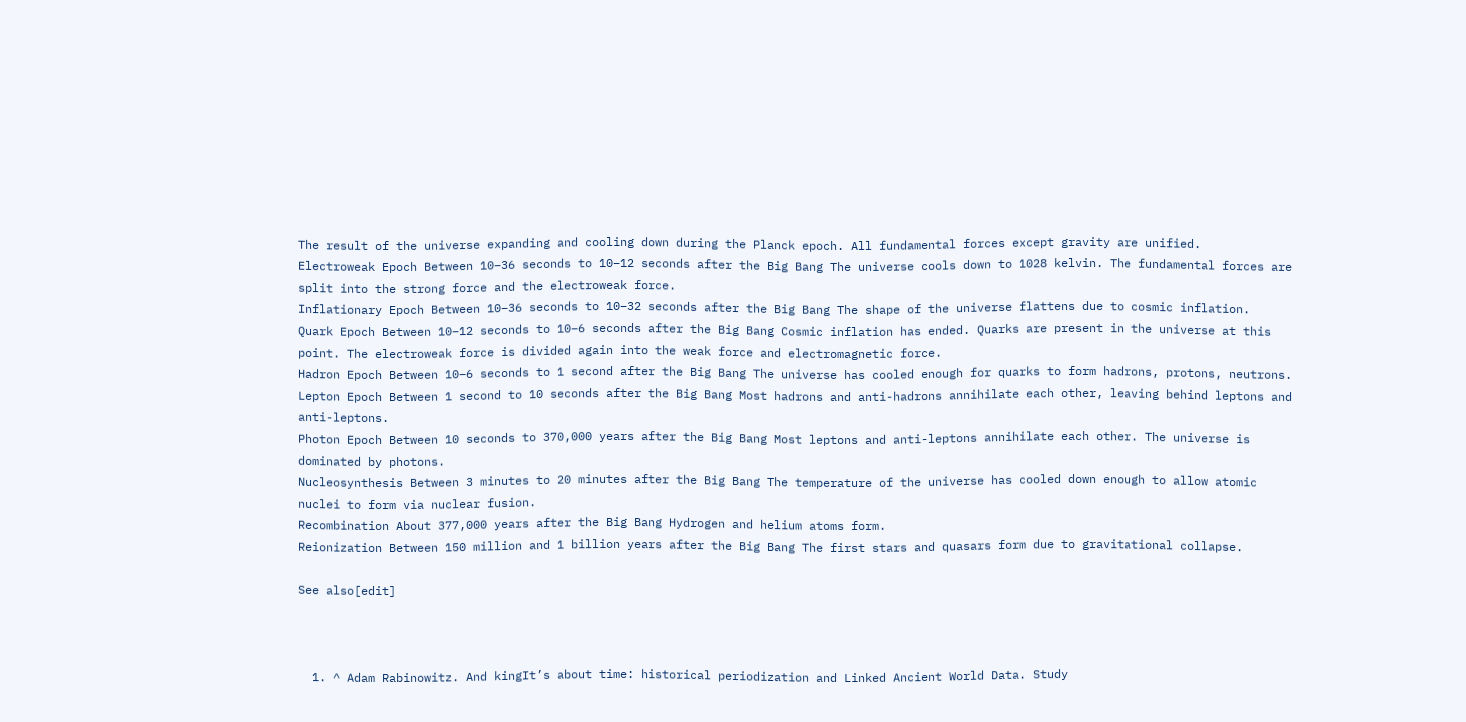The result of the universe expanding and cooling down during the Planck epoch. All fundamental forces except gravity are unified.
Electroweak Epoch Between 10−36 seconds to 10−12 seconds after the Big Bang The universe cools down to 1028 kelvin. The fundamental forces are split into the strong force and the electroweak force.
Inflationary Epoch Between 10−36 seconds to 10−32 seconds after the Big Bang The shape of the universe flattens due to cosmic inflation.
Quark Epoch Between 10−12 seconds to 10−6 seconds after the Big Bang Cosmic inflation has ended. Quarks are present in the universe at this point. The electroweak force is divided again into the weak force and electromagnetic force.
Hadron Epoch Between 10−6 seconds to 1 second after the Big Bang The universe has cooled enough for quarks to form hadrons, protons, neutrons.
Lepton Epoch Between 1 second to 10 seconds after the Big Bang Most hadrons and anti-hadrons annihilate each other, leaving behind leptons and anti-leptons.
Photon Epoch Between 10 seconds to 370,000 years after the Big Bang Most leptons and anti-leptons annihilate each other. The universe is dominated by photons.
Nucleosynthesis Between 3 minutes to 20 minutes after the Big Bang The temperature of the universe has cooled down enough to allow atomic nuclei to form via nuclear fusion.
Recombination About 377,000 years after the Big Bang Hydrogen and helium atoms form.
Reionization Between 150 million and 1 billion years after the Big Bang The first stars and quasars form due to gravitational collapse.

See also[edit]



  1. ^ Adam Rabinowitz. And kingIt’s about time: historical periodization and Linked Ancient World Data. Study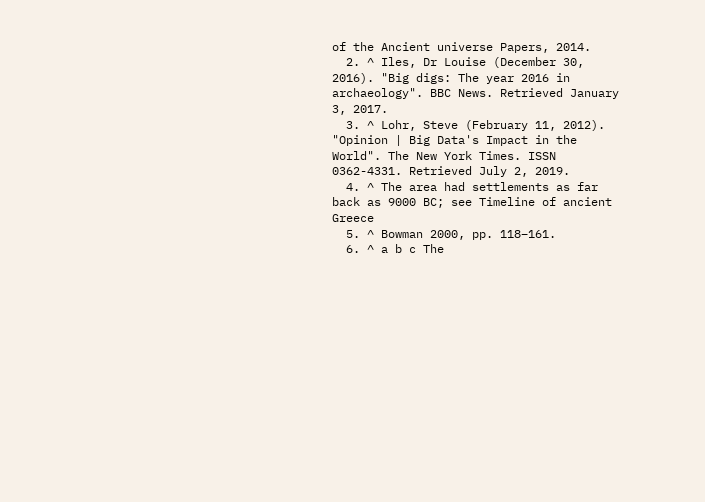of the Ancient universe Papers, 2014.
  2. ^ Iles, Dr Louise (December 30, 2016). "Big digs: The year 2016 in archaeology". BBC News. Retrieved January 3, 2017.
  3. ^ Lohr, Steve (February 11, 2012). "Opinion | Big Data's Impact in the World". The New York Times. ISSN 0362-4331. Retrieved July 2, 2019.
  4. ^ The area had settlements as far back as 9000 BC; see Timeline of ancient Greece
  5. ^ Bowman 2000, pp. 118–161.
  6. ^ a b c The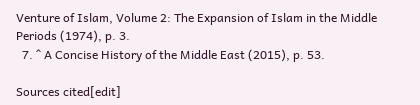Venture of Islam, Volume 2: The Expansion of Islam in the Middle Periods (1974), p. 3.
  7. ^ A Concise History of the Middle East (2015), p. 53.

Sources cited[edit]